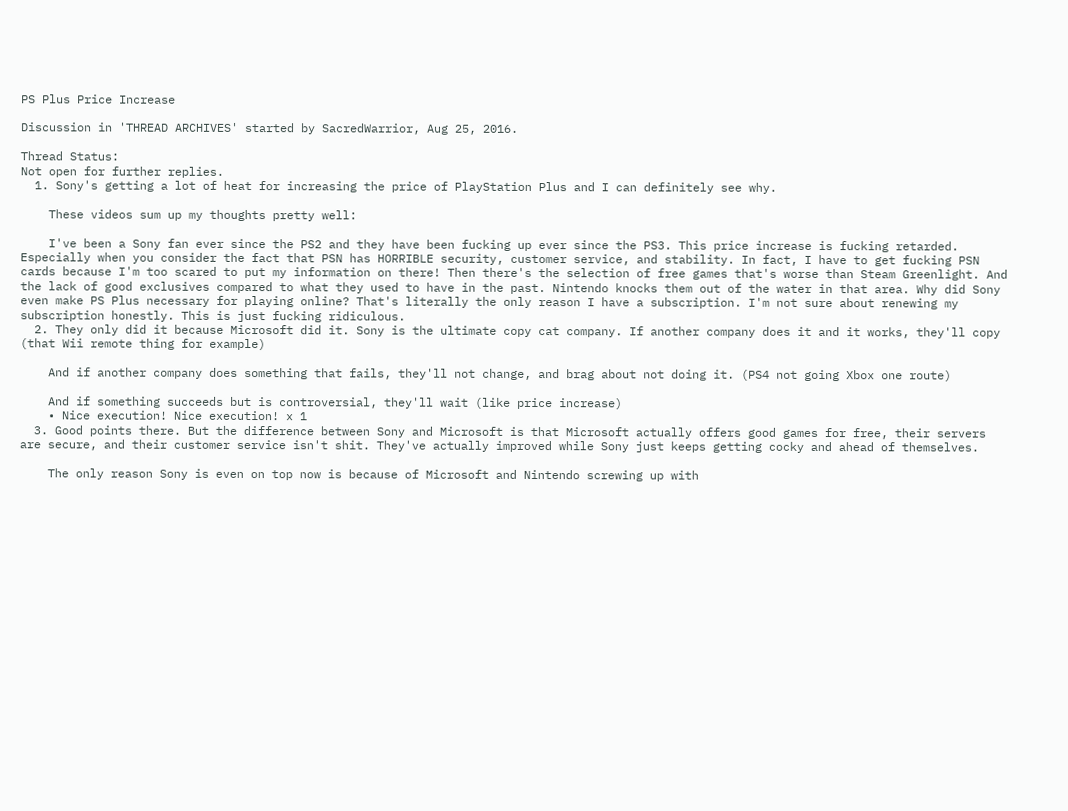PS Plus Price Increase

Discussion in 'THREAD ARCHIVES' started by SacredWarrior, Aug 25, 2016.

Thread Status:
Not open for further replies.
  1. Sony's getting a lot of heat for increasing the price of PlayStation Plus and I can definitely see why.

    These videos sum up my thoughts pretty well:

    I've been a Sony fan ever since the PS2 and they have been fucking up ever since the PS3. This price increase is fucking retarded. Especially when you consider the fact that PSN has HORRIBLE security, customer service, and stability. In fact, I have to get fucking PSN cards because I'm too scared to put my information on there! Then there's the selection of free games that's worse than Steam Greenlight. And the lack of good exclusives compared to what they used to have in the past. Nintendo knocks them out of the water in that area. Why did Sony even make PS Plus necessary for playing online? That's literally the only reason I have a subscription. I'm not sure about renewing my subscription honestly. This is just fucking ridiculous.
  2. They only did it because Microsoft did it. Sony is the ultimate copy cat company. If another company does it and it works, they'll copy (that Wii remote thing for example)

    And if another company does something that fails, they'll not change, and brag about not doing it. (PS4 not going Xbox one route)

    And if something succeeds but is controversial, they'll wait (like price increase)
    • Nice execution! Nice execution! x 1
  3. Good points there. But the difference between Sony and Microsoft is that Microsoft actually offers good games for free, their servers are secure, and their customer service isn't shit. They've actually improved while Sony just keeps getting cocky and ahead of themselves.

    The only reason Sony is even on top now is because of Microsoft and Nintendo screwing up with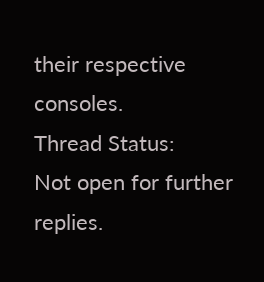their respective consoles.
Thread Status:
Not open for further replies.